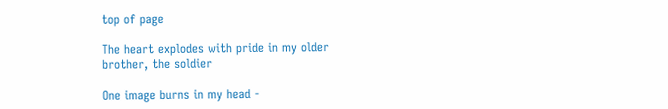top of page

The heart explodes with pride in my older brother, the soldier

One image burns in my head -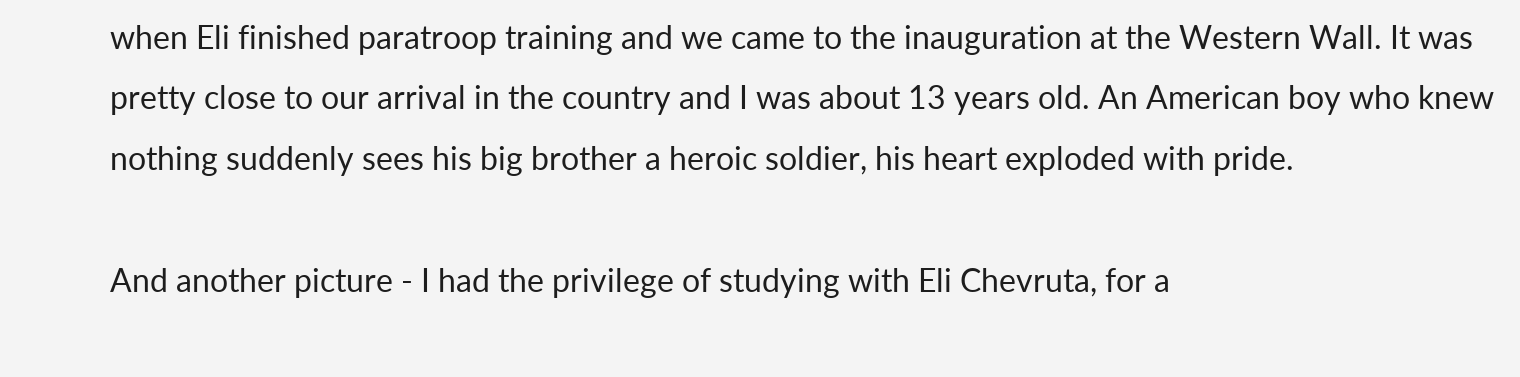when Eli finished paratroop training and we came to the inauguration at the Western Wall. It was pretty close to our arrival in the country and I was about 13 years old. An American boy who knew nothing suddenly sees his big brother a heroic soldier, his heart exploded with pride.

And another picture - I had the privilege of studying with Eli Chevruta, for a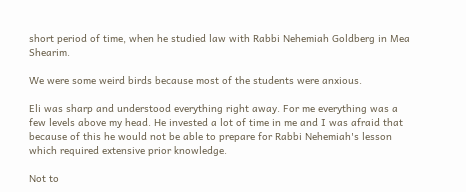short period of time, when he studied law with Rabbi Nehemiah Goldberg in Mea Shearim.

We were some weird birds because most of the students were anxious.

Eli was sharp and understood everything right away. For me everything was a few levels above my head. He invested a lot of time in me and I was afraid that because of this he would not be able to prepare for Rabbi Nehemiah's lesson which required extensive prior knowledge.

Not to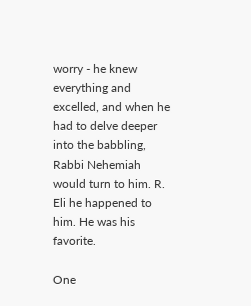worry - he knew everything and excelled, and when he had to delve deeper into the babbling, Rabbi Nehemiah would turn to him. R. Eli he happened to him. He was his favorite.

One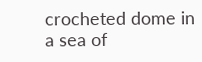crocheted dome in a sea of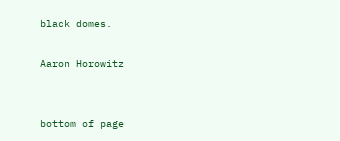black domes.

Aaron Horowitz


bottom of page